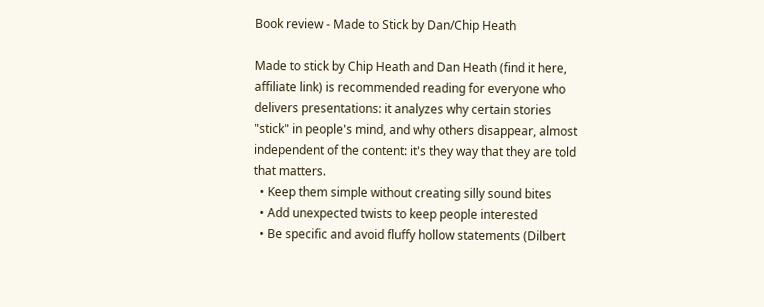Book review - Made to Stick by Dan/Chip Heath

Made to stick by Chip Heath and Dan Heath (find it here, affiliate link) is recommended reading for everyone who delivers presentations: it analyzes why certain stories "stick" in people's mind, and why others disappear, almost independent of the content: it's they way that they are told that matters.
  • Keep them simple without creating silly sound bites
  • Add unexpected twists to keep people interested
  • Be specific and avoid fluffy hollow statements (Dilbert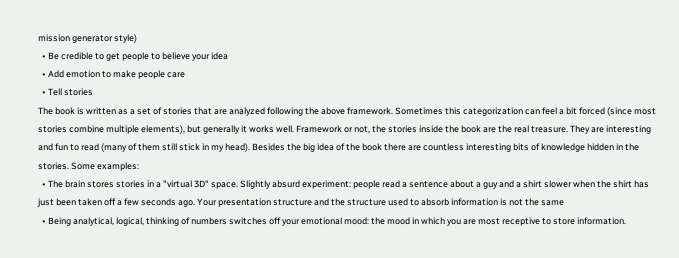mission generator style)
  • Be credible to get people to believe your idea
  • Add emotion to make people care
  • Tell stories
The book is written as a set of stories that are analyzed following the above framework. Sometimes this categorization can feel a bit forced (since most stories combine multiple elements), but generally it works well. Framework or not, the stories inside the book are the real treasure. They are interesting and fun to read (many of them still stick in my head). Besides the big idea of the book there are countless interesting bits of knowledge hidden in the stories. Some examples:
  • The brain stores stories in a "virtual 3D" space. Slightly absurd experiment: people read a sentence about a guy and a shirt slower when the shirt has just been taken off a few seconds ago. Your presentation structure and the structure used to absorb information is not the same
  • Being analytical, logical, thinking of numbers switches off your emotional mood: the mood in which you are most receptive to store information.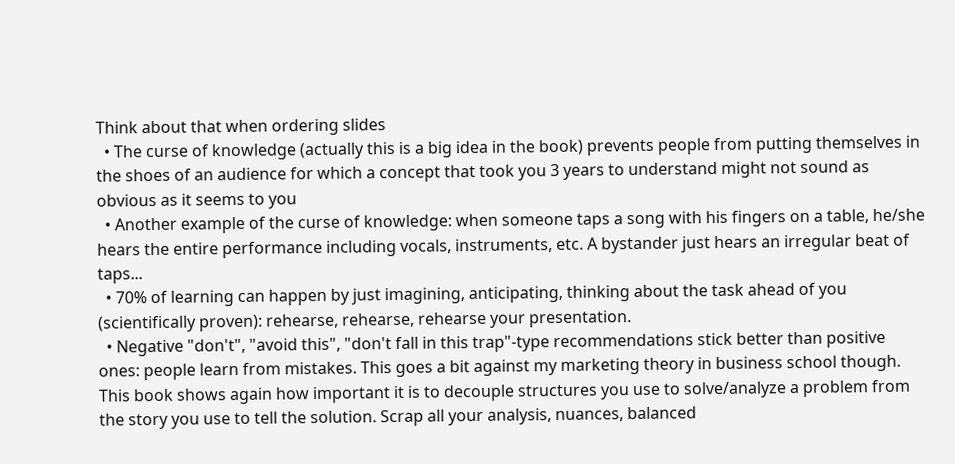Think about that when ordering slides
  • The curse of knowledge (actually this is a big idea in the book) prevents people from putting themselves in the shoes of an audience for which a concept that took you 3 years to understand might not sound as obvious as it seems to you
  • Another example of the curse of knowledge: when someone taps a song with his fingers on a table, he/she hears the entire performance including vocals, instruments, etc. A bystander just hears an irregular beat of taps...
  • 70% of learning can happen by just imagining, anticipating, thinking about the task ahead of you (scientifically proven): rehearse, rehearse, rehearse your presentation.
  • Negative "don't", "avoid this", "don't fall in this trap"-type recommendations stick better than positive ones: people learn from mistakes. This goes a bit against my marketing theory in business school though.
This book shows again how important it is to decouple structures you use to solve/analyze a problem from the story you use to tell the solution. Scrap all your analysis, nuances, balanced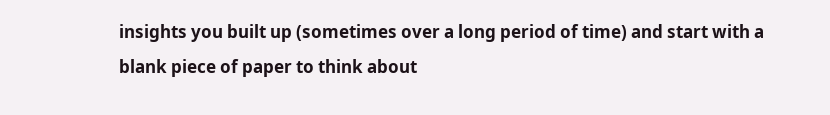insights you built up (sometimes over a long period of time) and start with a blank piece of paper to think about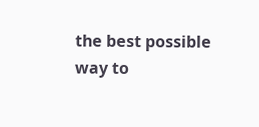the best possible way to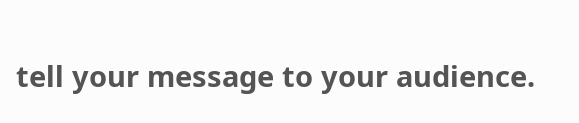tell your message to your audience.